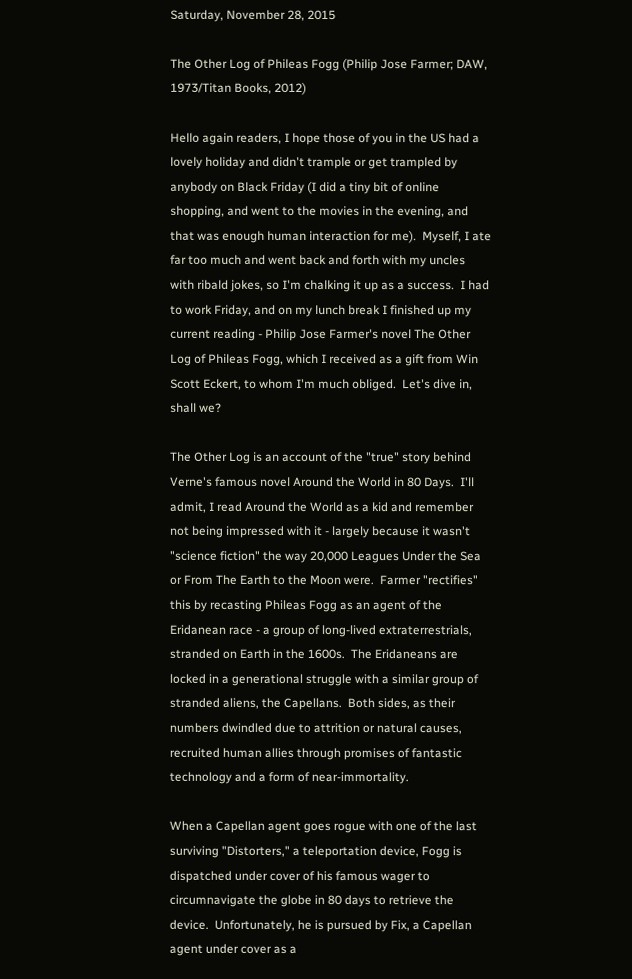Saturday, November 28, 2015

The Other Log of Phileas Fogg (Philip Jose Farmer; DAW, 1973/Titan Books, 2012)

Hello again readers, I hope those of you in the US had a lovely holiday and didn't trample or get trampled by anybody on Black Friday (I did a tiny bit of online shopping, and went to the movies in the evening, and that was enough human interaction for me).  Myself, I ate far too much and went back and forth with my uncles with ribald jokes, so I'm chalking it up as a success.  I had to work Friday, and on my lunch break I finished up my current reading - Philip Jose Farmer's novel The Other Log of Phileas Fogg, which I received as a gift from Win Scott Eckert, to whom I'm much obliged.  Let's dive in, shall we?

The Other Log is an account of the "true" story behind Verne's famous novel Around the World in 80 Days.  I'll admit, I read Around the World as a kid and remember not being impressed with it - largely because it wasn't "science fiction" the way 20,000 Leagues Under the Sea or From The Earth to the Moon were.  Farmer "rectifies" this by recasting Phileas Fogg as an agent of the Eridanean race - a group of long-lived extraterrestrials, stranded on Earth in the 1600s.  The Eridaneans are locked in a generational struggle with a similar group of stranded aliens, the Capellans.  Both sides, as their numbers dwindled due to attrition or natural causes, recruited human allies through promises of fantastic technology and a form of near-immortality.

When a Capellan agent goes rogue with one of the last surviving "Distorters," a teleportation device, Fogg is dispatched under cover of his famous wager to circumnavigate the globe in 80 days to retrieve the device.  Unfortunately, he is pursued by Fix, a Capellan agent under cover as a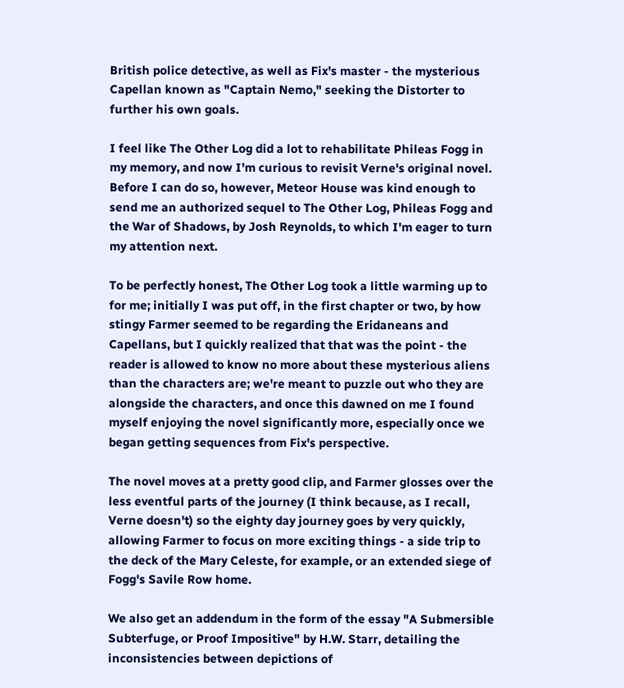British police detective, as well as Fix's master - the mysterious Capellan known as "Captain Nemo," seeking the Distorter to further his own goals.

I feel like The Other Log did a lot to rehabilitate Phileas Fogg in my memory, and now I'm curious to revisit Verne's original novel.  Before I can do so, however, Meteor House was kind enough to send me an authorized sequel to The Other Log, Phileas Fogg and the War of Shadows, by Josh Reynolds, to which I'm eager to turn my attention next.

To be perfectly honest, The Other Log took a little warming up to for me; initially I was put off, in the first chapter or two, by how stingy Farmer seemed to be regarding the Eridaneans and Capellans, but I quickly realized that that was the point - the reader is allowed to know no more about these mysterious aliens than the characters are; we're meant to puzzle out who they are alongside the characters, and once this dawned on me I found myself enjoying the novel significantly more, especially once we began getting sequences from Fix's perspective.

The novel moves at a pretty good clip, and Farmer glosses over the less eventful parts of the journey (I think because, as I recall, Verne doesn't) so the eighty day journey goes by very quickly, allowing Farmer to focus on more exciting things - a side trip to the deck of the Mary Celeste, for example, or an extended siege of Fogg's Savile Row home.

We also get an addendum in the form of the essay "A Submersible Subterfuge, or Proof Impositive" by H.W. Starr, detailing the inconsistencies between depictions of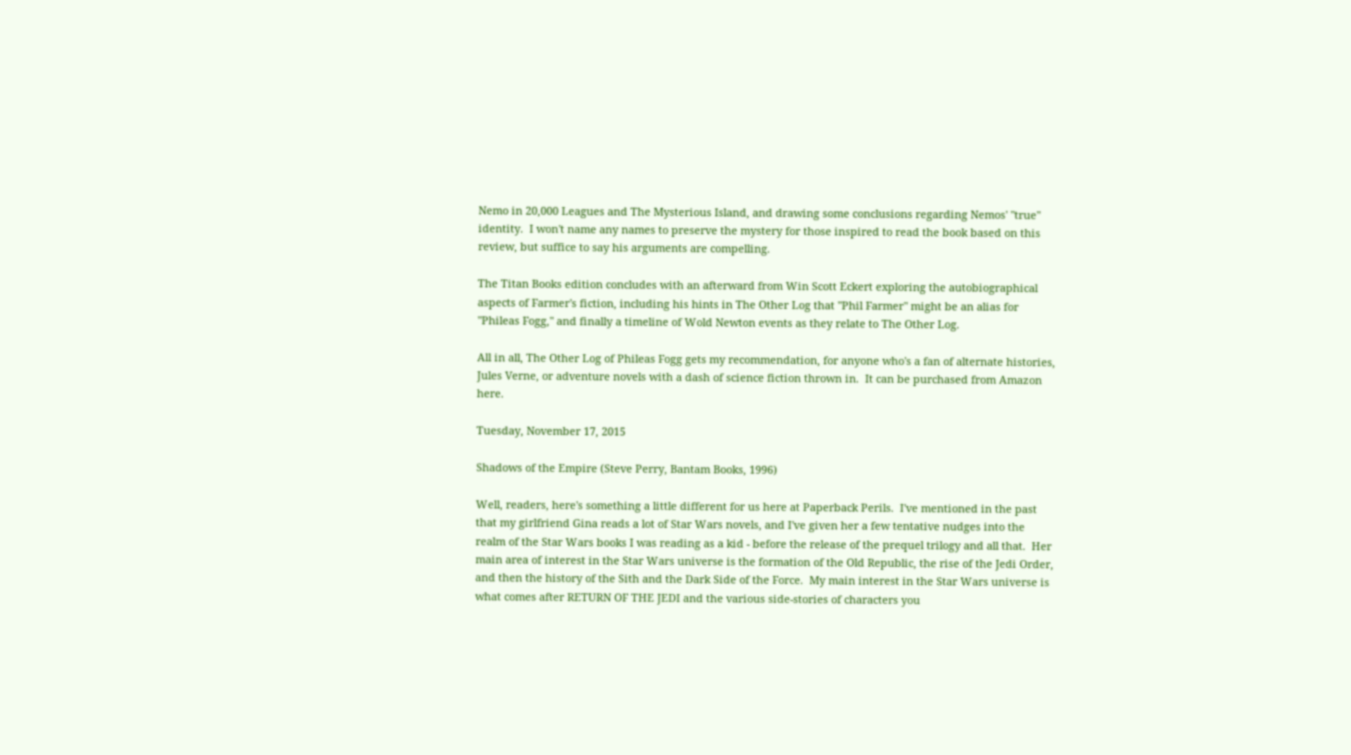Nemo in 20,000 Leagues and The Mysterious Island, and drawing some conclusions regarding Nemos' "true" identity.  I won't name any names to preserve the mystery for those inspired to read the book based on this review, but suffice to say his arguments are compelling.

The Titan Books edition concludes with an afterward from Win Scott Eckert exploring the autobiographical aspects of Farmer's fiction, including his hints in The Other Log that "Phil Farmer" might be an alias for "Phileas Fogg," and finally a timeline of Wold Newton events as they relate to The Other Log.

All in all, The Other Log of Phileas Fogg gets my recommendation, for anyone who's a fan of alternate histories, Jules Verne, or adventure novels with a dash of science fiction thrown in.  It can be purchased from Amazon here.

Tuesday, November 17, 2015

Shadows of the Empire (Steve Perry, Bantam Books, 1996)

Well, readers, here's something a little different for us here at Paperback Perils.  I've mentioned in the past that my girlfriend Gina reads a lot of Star Wars novels, and I've given her a few tentative nudges into the realm of the Star Wars books I was reading as a kid - before the release of the prequel trilogy and all that.  Her main area of interest in the Star Wars universe is the formation of the Old Republic, the rise of the Jedi Order, and then the history of the Sith and the Dark Side of the Force.  My main interest in the Star Wars universe is what comes after RETURN OF THE JEDI and the various side-stories of characters you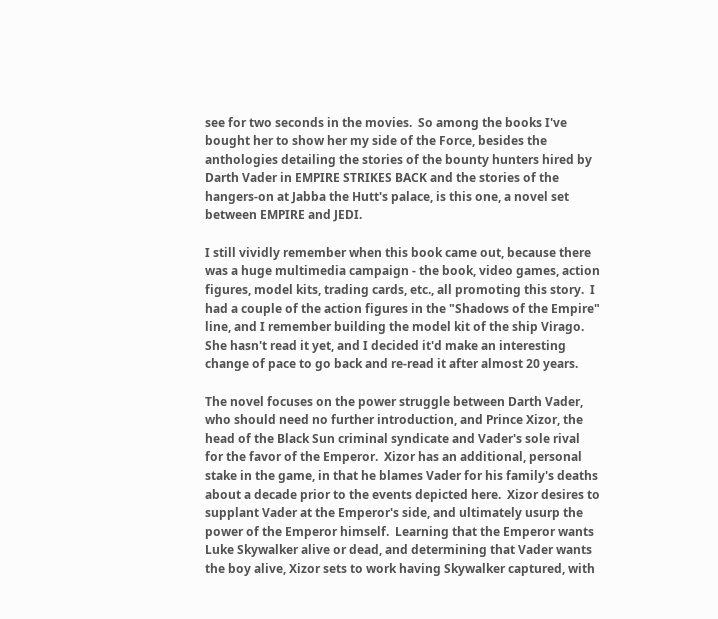see for two seconds in the movies.  So among the books I've bought her to show her my side of the Force, besides the anthologies detailing the stories of the bounty hunters hired by Darth Vader in EMPIRE STRIKES BACK and the stories of the hangers-on at Jabba the Hutt's palace, is this one, a novel set between EMPIRE and JEDI.

I still vividly remember when this book came out, because there was a huge multimedia campaign - the book, video games, action figures, model kits, trading cards, etc., all promoting this story.  I had a couple of the action figures in the "Shadows of the Empire" line, and I remember building the model kit of the ship Virago.  She hasn't read it yet, and I decided it'd make an interesting change of pace to go back and re-read it after almost 20 years.

The novel focuses on the power struggle between Darth Vader, who should need no further introduction, and Prince Xizor, the head of the Black Sun criminal syndicate and Vader's sole rival for the favor of the Emperor.  Xizor has an additional, personal stake in the game, in that he blames Vader for his family's deaths about a decade prior to the events depicted here.  Xizor desires to supplant Vader at the Emperor's side, and ultimately usurp the power of the Emperor himself.  Learning that the Emperor wants Luke Skywalker alive or dead, and determining that Vader wants the boy alive, Xizor sets to work having Skywalker captured, with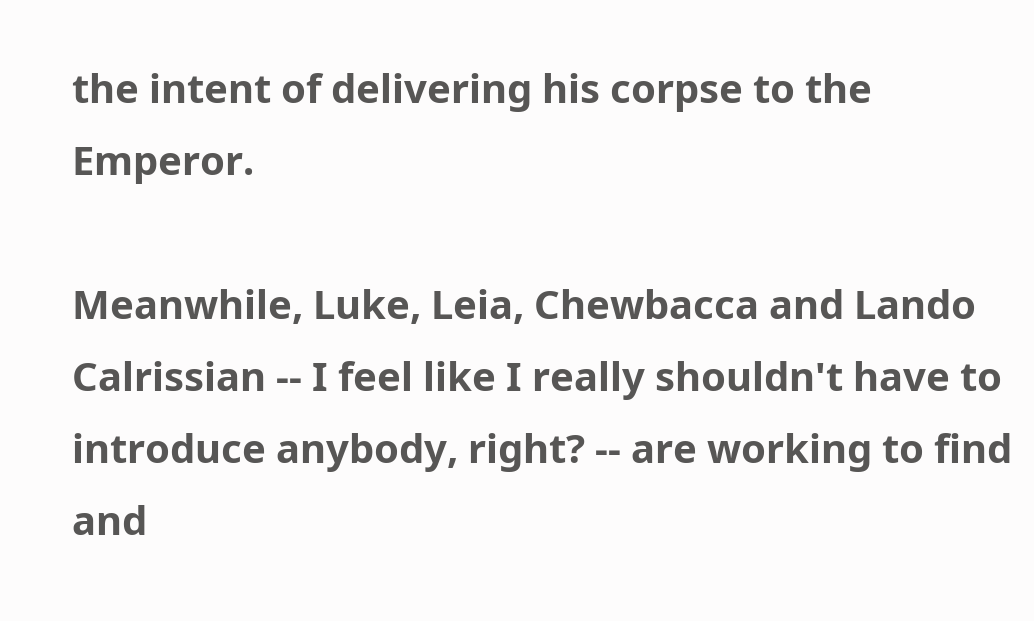the intent of delivering his corpse to the Emperor.

Meanwhile, Luke, Leia, Chewbacca and Lando Calrissian -- I feel like I really shouldn't have to introduce anybody, right? -- are working to find and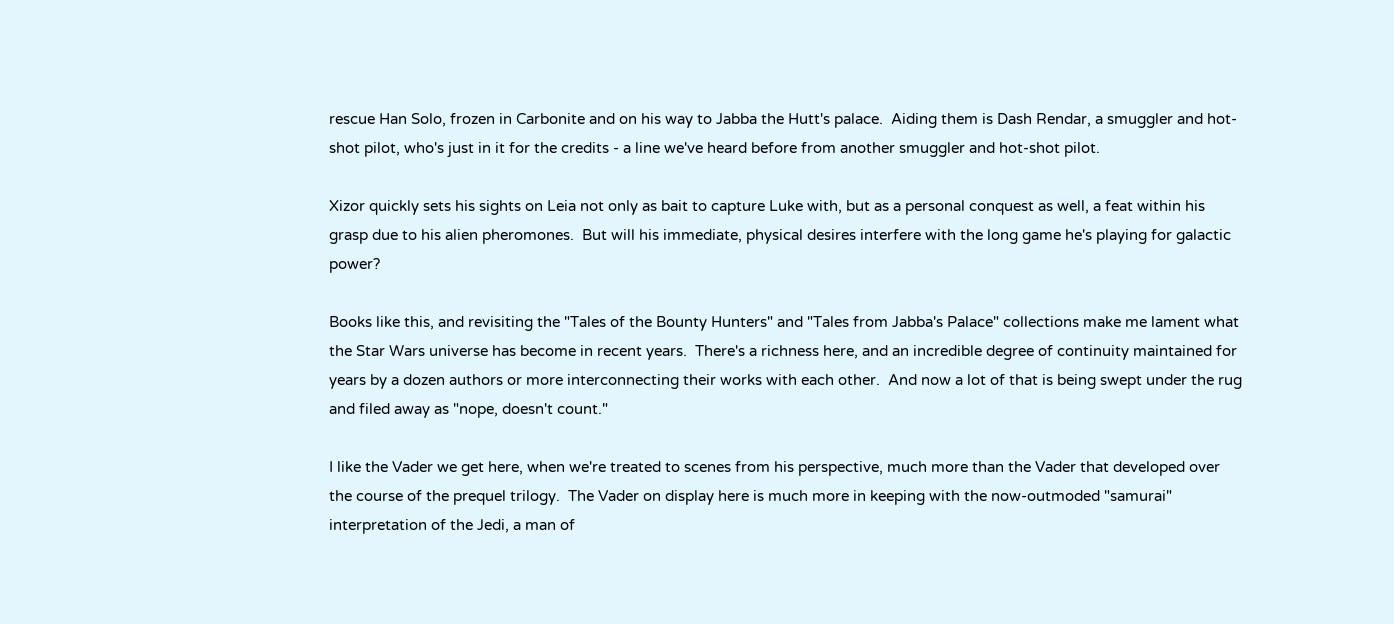rescue Han Solo, frozen in Carbonite and on his way to Jabba the Hutt's palace.  Aiding them is Dash Rendar, a smuggler and hot-shot pilot, who's just in it for the credits - a line we've heard before from another smuggler and hot-shot pilot.

Xizor quickly sets his sights on Leia not only as bait to capture Luke with, but as a personal conquest as well, a feat within his grasp due to his alien pheromones.  But will his immediate, physical desires interfere with the long game he's playing for galactic power?

Books like this, and revisiting the "Tales of the Bounty Hunters" and "Tales from Jabba's Palace" collections make me lament what the Star Wars universe has become in recent years.  There's a richness here, and an incredible degree of continuity maintained for years by a dozen authors or more interconnecting their works with each other.  And now a lot of that is being swept under the rug and filed away as "nope, doesn't count."

I like the Vader we get here, when we're treated to scenes from his perspective, much more than the Vader that developed over the course of the prequel trilogy.  The Vader on display here is much more in keeping with the now-outmoded "samurai" interpretation of the Jedi, a man of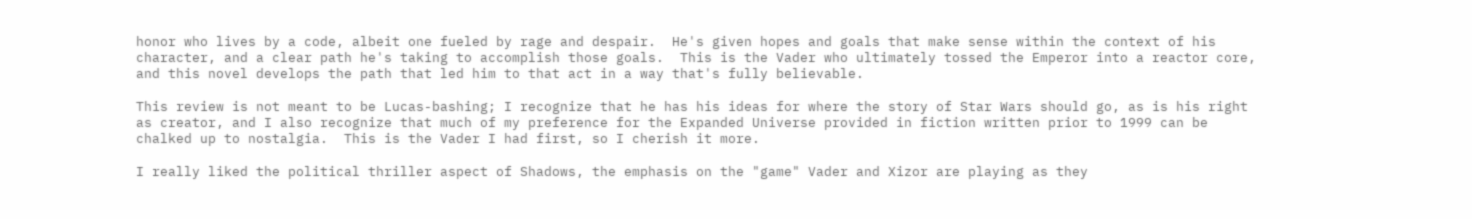honor who lives by a code, albeit one fueled by rage and despair.  He's given hopes and goals that make sense within the context of his character, and a clear path he's taking to accomplish those goals.  This is the Vader who ultimately tossed the Emperor into a reactor core, and this novel develops the path that led him to that act in a way that's fully believable.

This review is not meant to be Lucas-bashing; I recognize that he has his ideas for where the story of Star Wars should go, as is his right as creator, and I also recognize that much of my preference for the Expanded Universe provided in fiction written prior to 1999 can be chalked up to nostalgia.  This is the Vader I had first, so I cherish it more.

I really liked the political thriller aspect of Shadows, the emphasis on the "game" Vader and Xizor are playing as they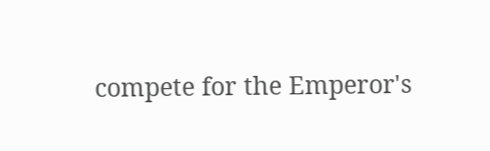compete for the Emperor's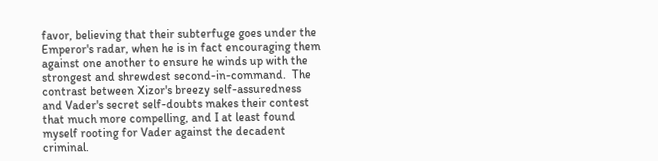favor, believing that their subterfuge goes under the Emperor's radar, when he is in fact encouraging them against one another to ensure he winds up with the strongest and shrewdest second-in-command.  The contrast between Xizor's breezy self-assuredness and Vader's secret self-doubts makes their contest that much more compelling, and I at least found myself rooting for Vader against the decadent criminal.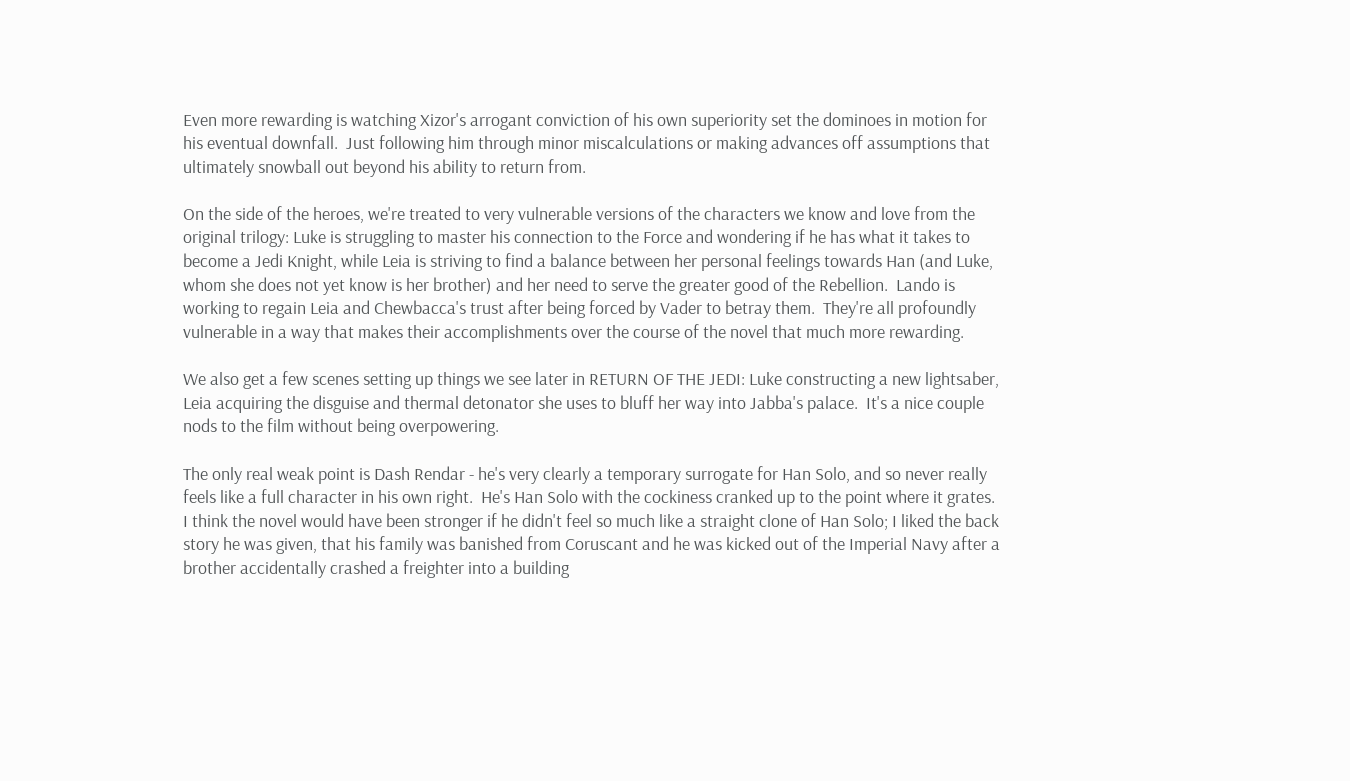Even more rewarding is watching Xizor's arrogant conviction of his own superiority set the dominoes in motion for his eventual downfall.  Just following him through minor miscalculations or making advances off assumptions that ultimately snowball out beyond his ability to return from.

On the side of the heroes, we're treated to very vulnerable versions of the characters we know and love from the original trilogy: Luke is struggling to master his connection to the Force and wondering if he has what it takes to become a Jedi Knight, while Leia is striving to find a balance between her personal feelings towards Han (and Luke, whom she does not yet know is her brother) and her need to serve the greater good of the Rebellion.  Lando is working to regain Leia and Chewbacca's trust after being forced by Vader to betray them.  They're all profoundly vulnerable in a way that makes their accomplishments over the course of the novel that much more rewarding.

We also get a few scenes setting up things we see later in RETURN OF THE JEDI: Luke constructing a new lightsaber, Leia acquiring the disguise and thermal detonator she uses to bluff her way into Jabba's palace.  It's a nice couple nods to the film without being overpowering.

The only real weak point is Dash Rendar - he's very clearly a temporary surrogate for Han Solo, and so never really feels like a full character in his own right.  He's Han Solo with the cockiness cranked up to the point where it grates.  I think the novel would have been stronger if he didn't feel so much like a straight clone of Han Solo; I liked the back story he was given, that his family was banished from Coruscant and he was kicked out of the Imperial Navy after a brother accidentally crashed a freighter into a building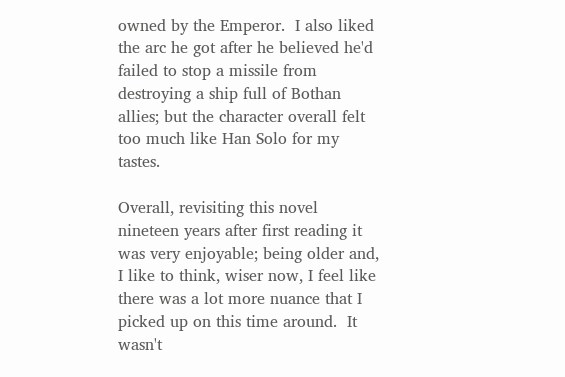owned by the Emperor.  I also liked the arc he got after he believed he'd failed to stop a missile from destroying a ship full of Bothan allies; but the character overall felt too much like Han Solo for my tastes.

Overall, revisiting this novel nineteen years after first reading it was very enjoyable; being older and, I like to think, wiser now, I feel like there was a lot more nuance that I picked up on this time around.  It wasn't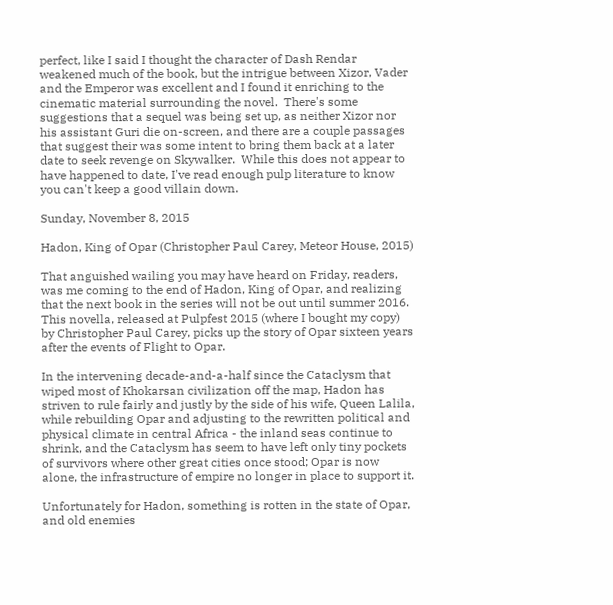perfect, like I said I thought the character of Dash Rendar weakened much of the book, but the intrigue between Xizor, Vader and the Emperor was excellent and I found it enriching to the cinematic material surrounding the novel.  There's some suggestions that a sequel was being set up, as neither Xizor nor his assistant Guri die on-screen, and there are a couple passages that suggest their was some intent to bring them back at a later date to seek revenge on Skywalker.  While this does not appear to have happened to date, I've read enough pulp literature to know you can't keep a good villain down.

Sunday, November 8, 2015

Hadon, King of Opar (Christopher Paul Carey, Meteor House, 2015)

That anguished wailing you may have heard on Friday, readers, was me coming to the end of Hadon, King of Opar, and realizing that the next book in the series will not be out until summer 2016.  This novella, released at Pulpfest 2015 (where I bought my copy) by Christopher Paul Carey, picks up the story of Opar sixteen years after the events of Flight to Opar.

In the intervening decade-and-a-half since the Cataclysm that wiped most of Khokarsan civilization off the map, Hadon has striven to rule fairly and justly by the side of his wife, Queen Lalila, while rebuilding Opar and adjusting to the rewritten political and physical climate in central Africa - the inland seas continue to shrink, and the Cataclysm has seem to have left only tiny pockets of survivors where other great cities once stood; Opar is now alone, the infrastructure of empire no longer in place to support it.

Unfortunately for Hadon, something is rotten in the state of Opar, and old enemies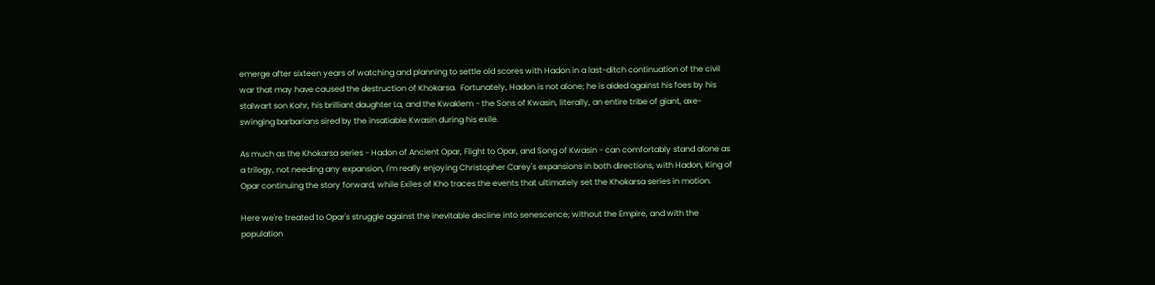emerge after sixteen years of watching and planning to settle old scores with Hadon in a last-ditch continuation of the civil war that may have caused the destruction of Khokarsa.  Fortunately, Hadon is not alone; he is aided against his foes by his stalwart son Kohr, his brilliant daughter La, and the Kwaklem - the Sons of Kwasin, literally, an entire tribe of giant, axe-swinging barbarians sired by the insatiable Kwasin during his exile.

As much as the Khokarsa series - Hadon of Ancient Opar, Flight to Opar, and Song of Kwasin - can comfortably stand alone as a trilogy, not needing any expansion, I'm really enjoying Christopher Carey's expansions in both directions, with Hadon, King of Opar continuing the story forward, while Exiles of Kho traces the events that ultimately set the Khokarsa series in motion.

Here we're treated to Opar's struggle against the inevitable decline into senescence; without the Empire, and with the population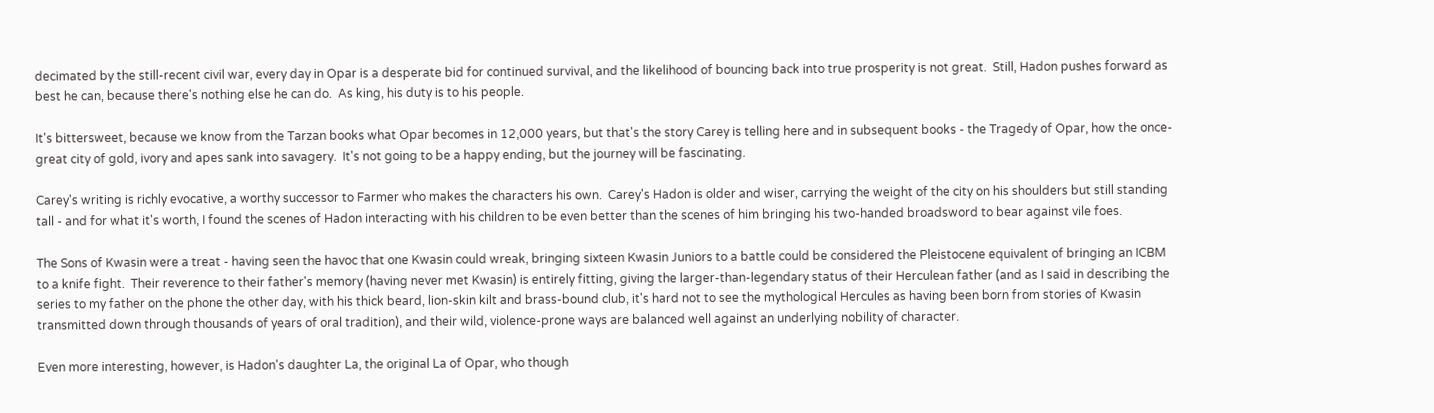decimated by the still-recent civil war, every day in Opar is a desperate bid for continued survival, and the likelihood of bouncing back into true prosperity is not great.  Still, Hadon pushes forward as best he can, because there's nothing else he can do.  As king, his duty is to his people.

It's bittersweet, because we know from the Tarzan books what Opar becomes in 12,000 years, but that's the story Carey is telling here and in subsequent books - the Tragedy of Opar, how the once-great city of gold, ivory and apes sank into savagery.  It's not going to be a happy ending, but the journey will be fascinating.

Carey's writing is richly evocative, a worthy successor to Farmer who makes the characters his own.  Carey's Hadon is older and wiser, carrying the weight of the city on his shoulders but still standing tall - and for what it's worth, I found the scenes of Hadon interacting with his children to be even better than the scenes of him bringing his two-handed broadsword to bear against vile foes.

The Sons of Kwasin were a treat - having seen the havoc that one Kwasin could wreak, bringing sixteen Kwasin Juniors to a battle could be considered the Pleistocene equivalent of bringing an ICBM to a knife fight.  Their reverence to their father's memory (having never met Kwasin) is entirely fitting, giving the larger-than-legendary status of their Herculean father (and as I said in describing the series to my father on the phone the other day, with his thick beard, lion-skin kilt and brass-bound club, it's hard not to see the mythological Hercules as having been born from stories of Kwasin transmitted down through thousands of years of oral tradition), and their wild, violence-prone ways are balanced well against an underlying nobility of character.

Even more interesting, however, is Hadon's daughter La, the original La of Opar, who though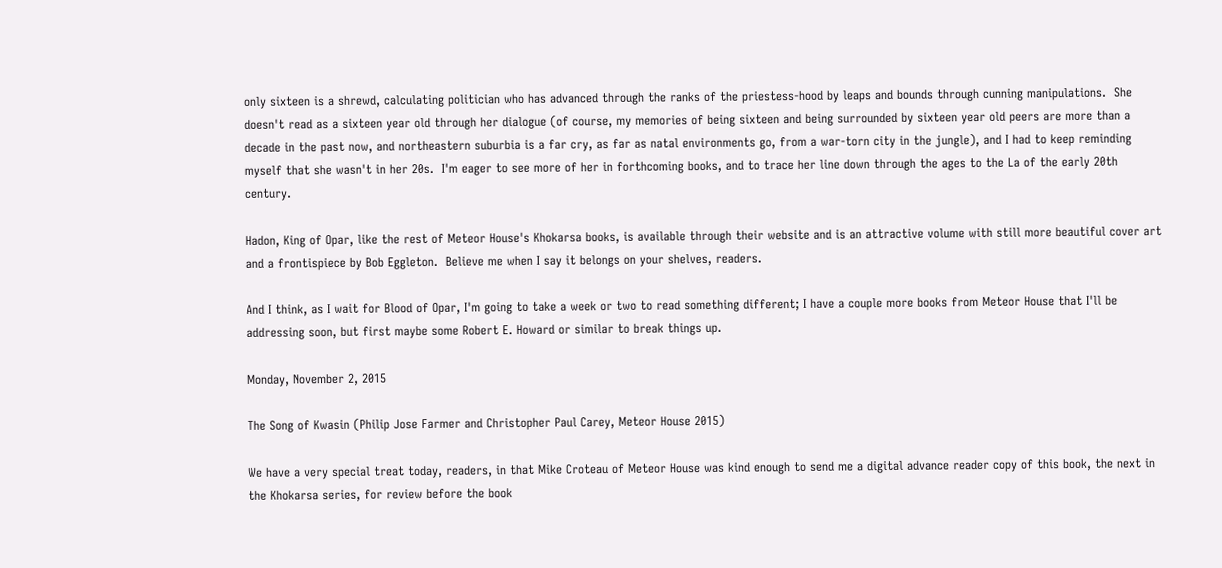only sixteen is a shrewd, calculating politician who has advanced through the ranks of the priestess-hood by leaps and bounds through cunning manipulations.  She doesn't read as a sixteen year old through her dialogue (of course, my memories of being sixteen and being surrounded by sixteen year old peers are more than a decade in the past now, and northeastern suburbia is a far cry, as far as natal environments go, from a war-torn city in the jungle), and I had to keep reminding myself that she wasn't in her 20s.  I'm eager to see more of her in forthcoming books, and to trace her line down through the ages to the La of the early 20th century.

Hadon, King of Opar, like the rest of Meteor House's Khokarsa books, is available through their website and is an attractive volume with still more beautiful cover art and a frontispiece by Bob Eggleton.  Believe me when I say it belongs on your shelves, readers.

And I think, as I wait for Blood of Opar, I'm going to take a week or two to read something different; I have a couple more books from Meteor House that I'll be addressing soon, but first maybe some Robert E. Howard or similar to break things up.

Monday, November 2, 2015

The Song of Kwasin (Philip Jose Farmer and Christopher Paul Carey, Meteor House 2015)

We have a very special treat today, readers, in that Mike Croteau of Meteor House was kind enough to send me a digital advance reader copy of this book, the next in the Khokarsa series, for review before the book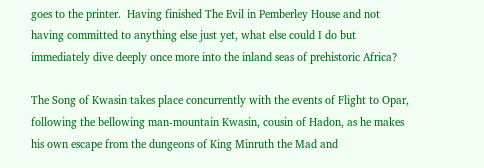goes to the printer.  Having finished The Evil in Pemberley House and not having committed to anything else just yet, what else could I do but immediately dive deeply once more into the inland seas of prehistoric Africa?

The Song of Kwasin takes place concurrently with the events of Flight to Opar, following the bellowing man-mountain Kwasin, cousin of Hadon, as he makes his own escape from the dungeons of King Minruth the Mad and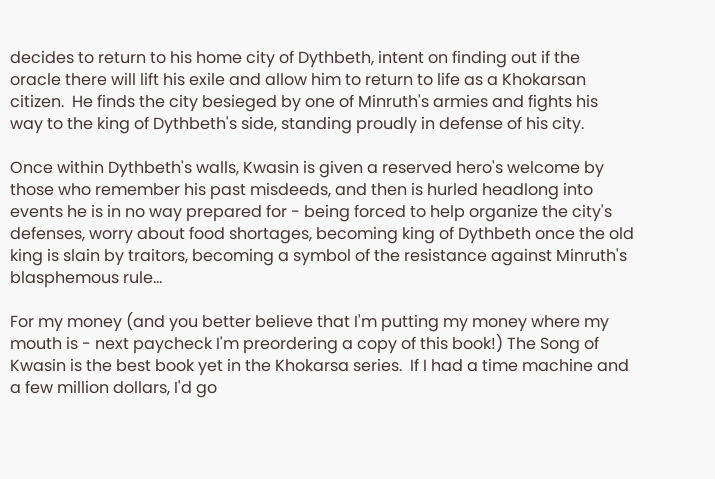decides to return to his home city of Dythbeth, intent on finding out if the oracle there will lift his exile and allow him to return to life as a Khokarsan citizen.  He finds the city besieged by one of Minruth's armies and fights his way to the king of Dythbeth's side, standing proudly in defense of his city.

Once within Dythbeth's walls, Kwasin is given a reserved hero's welcome by those who remember his past misdeeds, and then is hurled headlong into events he is in no way prepared for - being forced to help organize the city's defenses, worry about food shortages, becoming king of Dythbeth once the old king is slain by traitors, becoming a symbol of the resistance against Minruth's blasphemous rule...

For my money (and you better believe that I'm putting my money where my mouth is - next paycheck I'm preordering a copy of this book!) The Song of Kwasin is the best book yet in the Khokarsa series.  If I had a time machine and a few million dollars, I'd go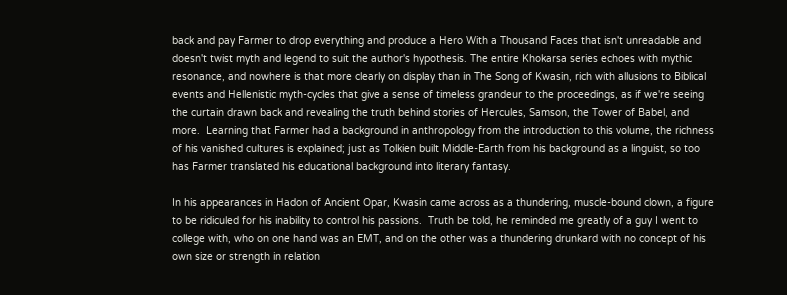back and pay Farmer to drop everything and produce a Hero With a Thousand Faces that isn't unreadable and doesn't twist myth and legend to suit the author's hypothesis. The entire Khokarsa series echoes with mythic resonance, and nowhere is that more clearly on display than in The Song of Kwasin, rich with allusions to Biblical events and Hellenistic myth-cycles that give a sense of timeless grandeur to the proceedings, as if we're seeing the curtain drawn back and revealing the truth behind stories of Hercules, Samson, the Tower of Babel, and more.  Learning that Farmer had a background in anthropology from the introduction to this volume, the richness of his vanished cultures is explained; just as Tolkien built Middle-Earth from his background as a linguist, so too has Farmer translated his educational background into literary fantasy.

In his appearances in Hadon of Ancient Opar, Kwasin came across as a thundering, muscle-bound clown, a figure to be ridiculed for his inability to control his passions.  Truth be told, he reminded me greatly of a guy I went to college with, who on one hand was an EMT, and on the other was a thundering drunkard with no concept of his own size or strength in relation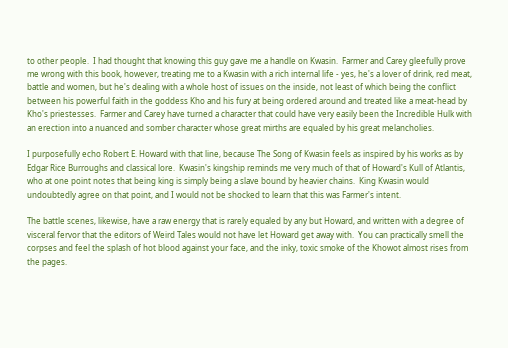to other people.  I had thought that knowing this guy gave me a handle on Kwasin.  Farmer and Carey gleefully prove me wrong with this book, however, treating me to a Kwasin with a rich internal life - yes, he's a lover of drink, red meat, battle and women, but he's dealing with a whole host of issues on the inside, not least of which being the conflict between his powerful faith in the goddess Kho and his fury at being ordered around and treated like a meat-head by Kho's priestesses.  Farmer and Carey have turned a character that could have very easily been the Incredible Hulk with an erection into a nuanced and somber character whose great mirths are equaled by his great melancholies.

I purposefully echo Robert E. Howard with that line, because The Song of Kwasin feels as inspired by his works as by Edgar Rice Burroughs and classical lore.  Kwasin's kingship reminds me very much of that of Howard's Kull of Atlantis, who at one point notes that being king is simply being a slave bound by heavier chains.  King Kwasin would undoubtedly agree on that point, and I would not be shocked to learn that this was Farmer's intent.

The battle scenes, likewise, have a raw energy that is rarely equaled by any but Howard, and written with a degree of visceral fervor that the editors of Weird Tales would not have let Howard get away with.  You can practically smell the corpses and feel the splash of hot blood against your face, and the inky, toxic smoke of the Khowot almost rises from the pages.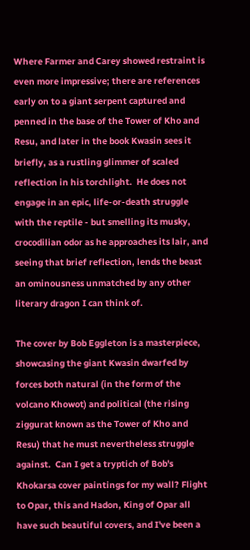Where Farmer and Carey showed restraint is even more impressive; there are references early on to a giant serpent captured and penned in the base of the Tower of Kho and Resu, and later in the book Kwasin sees it briefly, as a rustling glimmer of scaled reflection in his torchlight.  He does not engage in an epic, life-or-death struggle with the reptile - but smelling its musky, crocodilian odor as he approaches its lair, and seeing that brief reflection, lends the beast an ominousness unmatched by any other literary dragon I can think of.

The cover by Bob Eggleton is a masterpiece, showcasing the giant Kwasin dwarfed by forces both natural (in the form of the volcano Khowot) and political (the rising ziggurat known as the Tower of Kho and Resu) that he must nevertheless struggle against.  Can I get a tryptich of Bob's Khokarsa cover paintings for my wall? Flight to Opar, this and Hadon, King of Opar all have such beautiful covers, and I've been a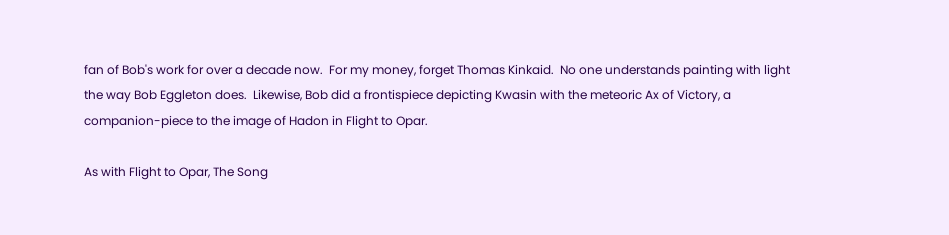fan of Bob's work for over a decade now.  For my money, forget Thomas Kinkaid.  No one understands painting with light the way Bob Eggleton does.  Likewise, Bob did a frontispiece depicting Kwasin with the meteoric Ax of Victory, a companion-piece to the image of Hadon in Flight to Opar.

As with Flight to Opar, The Song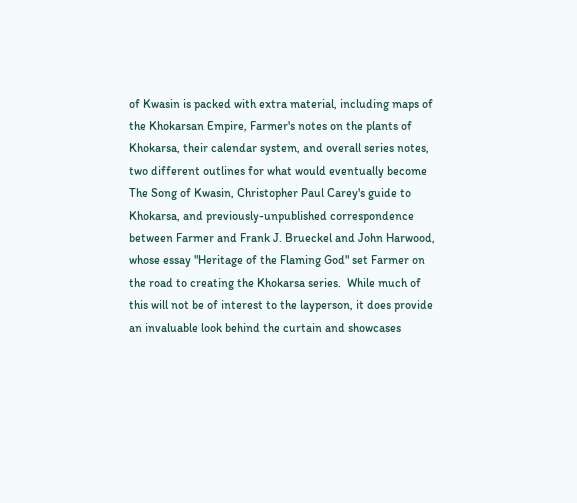of Kwasin is packed with extra material, including maps of the Khokarsan Empire, Farmer's notes on the plants of Khokarsa, their calendar system, and overall series notes, two different outlines for what would eventually become The Song of Kwasin, Christopher Paul Carey's guide to Khokarsa, and previously-unpublished correspondence between Farmer and Frank J. Brueckel and John Harwood, whose essay "Heritage of the Flaming God" set Farmer on the road to creating the Khokarsa series.  While much of this will not be of interest to the layperson, it does provide an invaluable look behind the curtain and showcases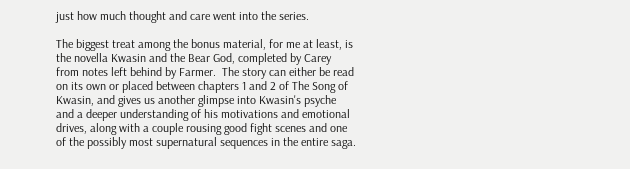just how much thought and care went into the series.

The biggest treat among the bonus material, for me at least, is the novella Kwasin and the Bear God, completed by Carey from notes left behind by Farmer.  The story can either be read on its own or placed between chapters 1 and 2 of The Song of Kwasin, and gives us another glimpse into Kwasin's psyche and a deeper understanding of his motivations and emotional drives, along with a couple rousing good fight scenes and one of the possibly most supernatural sequences in the entire saga.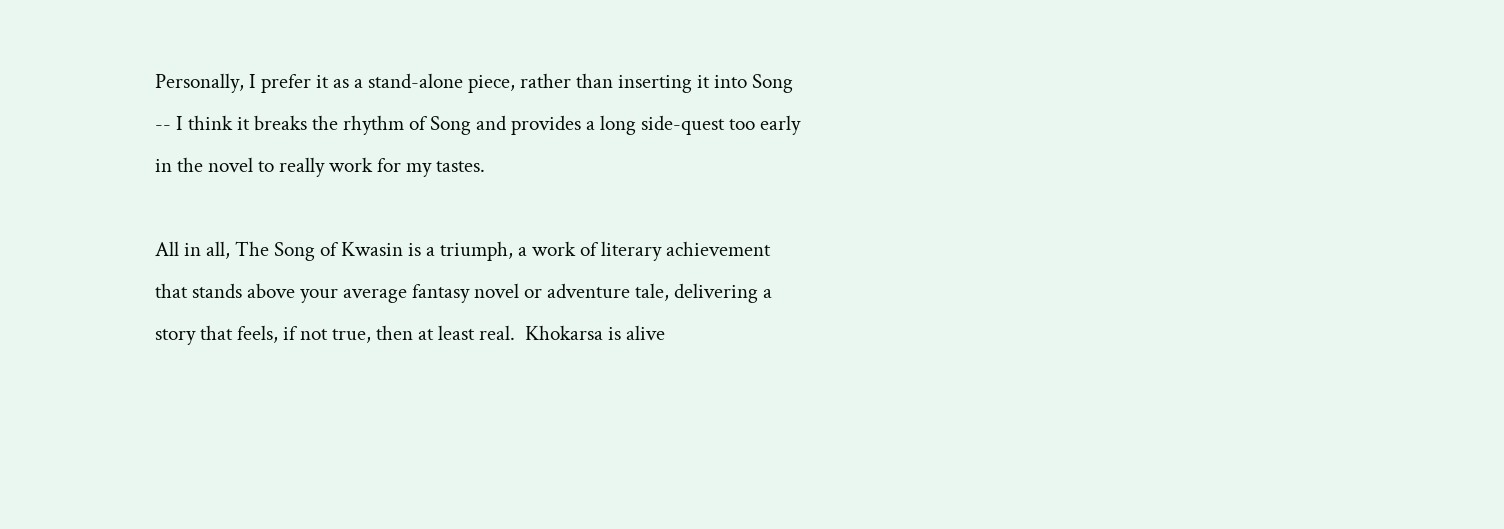Personally, I prefer it as a stand-alone piece, rather than inserting it into Song -- I think it breaks the rhythm of Song and provides a long side-quest too early in the novel to really work for my tastes.

All in all, The Song of Kwasin is a triumph, a work of literary achievement that stands above your average fantasy novel or adventure tale, delivering a story that feels, if not true, then at least real.  Khokarsa is alive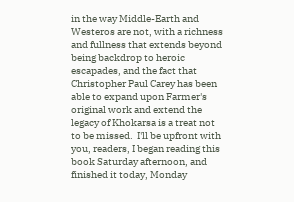in the way Middle-Earth and Westeros are not, with a richness and fullness that extends beyond being backdrop to heroic escapades, and the fact that Christopher Paul Carey has been able to expand upon Farmer's original work and extend the legacy of Khokarsa is a treat not to be missed.  I'll be upfront with you, readers, I began reading this book Saturday afternoon, and finished it today, Monday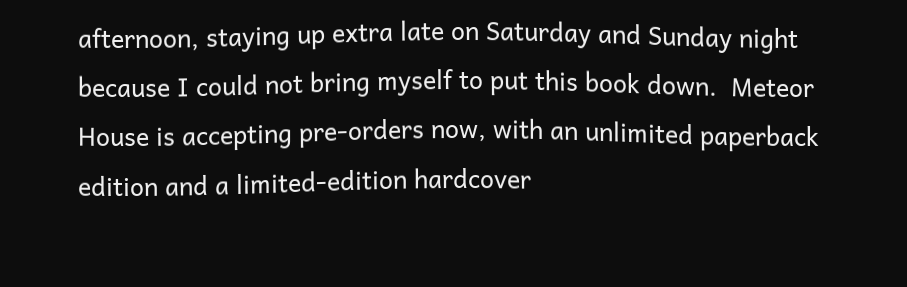afternoon, staying up extra late on Saturday and Sunday night because I could not bring myself to put this book down.  Meteor House is accepting pre-orders now, with an unlimited paperback edition and a limited-edition hardcover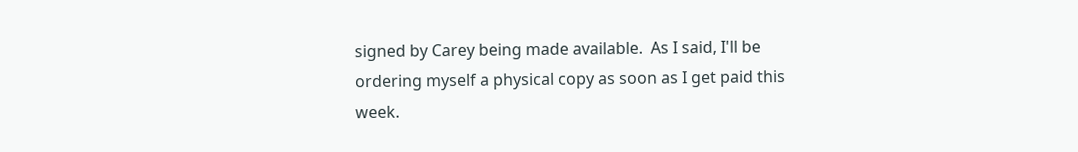signed by Carey being made available.  As I said, I'll be ordering myself a physical copy as soon as I get paid this week.